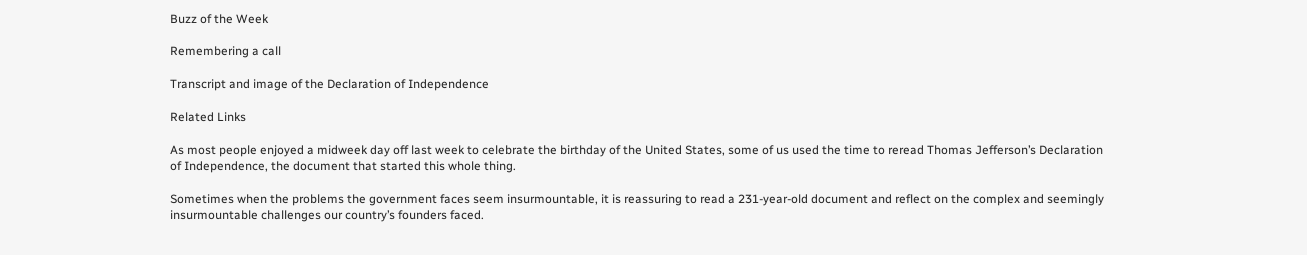Buzz of the Week

Remembering a call

Transcript and image of the Declaration of Independence

Related Links

As most people enjoyed a midweek day off last week to celebrate the birthday of the United States, some of us used the time to reread Thomas Jefferson’s Declaration of Independence, the document that started this whole thing.

Sometimes when the problems the government faces seem insurmountable, it is reassuring to read a 231-year-old document and reflect on the complex and seemingly insurmountable challenges our country’s founders faced.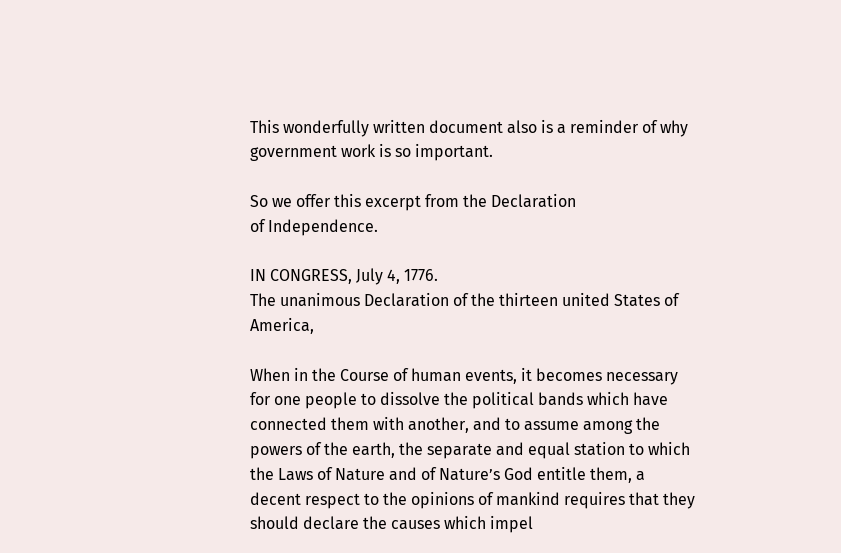This wonderfully written document also is a reminder of why government work is so important.

So we offer this excerpt from the Declaration
of Independence.

IN CONGRESS, July 4, 1776.
The unanimous Declaration of the thirteen united States of America,

When in the Course of human events, it becomes necessary for one people to dissolve the political bands which have connected them with another, and to assume among the powers of the earth, the separate and equal station to which the Laws of Nature and of Nature’s God entitle them, a decent respect to the opinions of mankind requires that they should declare the causes which impel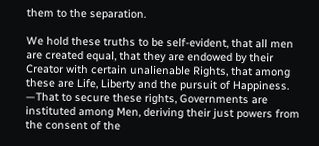them to the separation.

We hold these truths to be self-evident, that all men are created equal, that they are endowed by their Creator with certain unalienable Rights, that among these are Life, Liberty and the pursuit of Happiness. —That to secure these rights, Governments are instituted among Men, deriving their just powers from the consent of the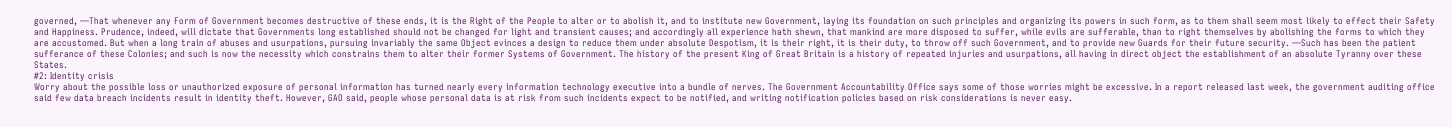governed, —That whenever any Form of Government becomes destructive of these ends, it is the Right of the People to alter or to abolish it, and to institute new Government, laying its foundation on such principles and organizing its powers in such form, as to them shall seem most likely to effect their Safety and Happiness. Prudence, indeed, will dictate that Governments long established should not be changed for light and transient causes; and accordingly all experience hath shewn, that mankind are more disposed to suffer, while evils are sufferable, than to right themselves by abolishing the forms to which they are accustomed. But when a long train of abuses and usurpations, pursuing invariably the same Object evinces a design to reduce them under absolute Despotism, it is their right, it is their duty, to throw off such Government, and to provide new Guards for their future security. —Such has been the patient sufferance of these Colonies; and such is now the necessity which constrains them to alter their former Systems of Government. The history of the present King of Great Britain is a history of repeated injuries and usurpations, all having in direct object the establishment of an absolute Tyranny over these States.
#2: Identity crisis
Worry about the possible loss or unauthorized exposure of personal information has turned nearly every information technology executive into a bundle of nerves. The Government Accountability Office says some of those worries might be excessive. In a report released last week, the government auditing office said few data breach incidents result in identity theft. However, GAO said, people whose personal data is at risk from such incidents expect to be notified, and writing notification policies based on risk considerations is never easy.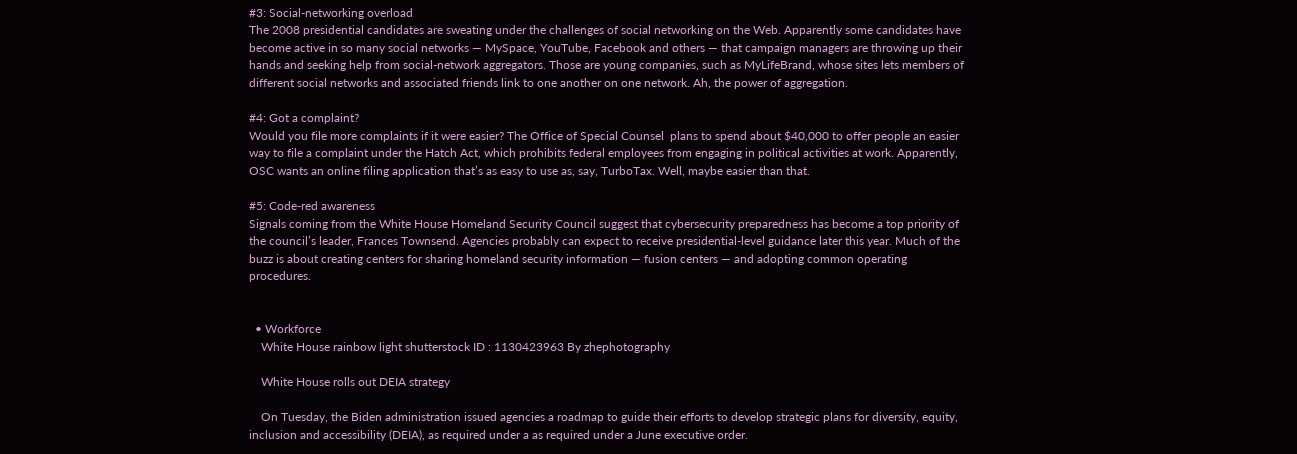#3: Social-networking overload
The 2008 presidential candidates are sweating under the challenges of social networking on the Web. Apparently some candidates have become active in so many social networks — MySpace, YouTube, Facebook and others — that campaign managers are throwing up their hands and seeking help from social-network aggregators. Those are young companies, such as MyLifeBrand, whose sites lets members of different social networks and associated friends link to one another on one network. Ah, the power of aggregation.

#4: Got a complaint?
Would you file more complaints if it were easier? The Office of Special Counsel  plans to spend about $40,000 to offer people an easier way to file a complaint under the Hatch Act, which prohibits federal employees from engaging in political activities at work. Apparently, OSC wants an online filing application that’s as easy to use as, say, TurboTax. Well, maybe easier than that.

#5: Code-red awareness
Signals coming from the White House Homeland Security Council suggest that cybersecurity preparedness has become a top priority of the council’s leader, Frances Townsend. Agencies probably can expect to receive presidential-level guidance later this year. Much of the buzz is about creating centers for sharing homeland security information — fusion centers — and adopting common operating procedures.


  • Workforce
    White House rainbow light shutterstock ID : 1130423963 By zhephotography

    White House rolls out DEIA strategy

    On Tuesday, the Biden administration issued agencies a roadmap to guide their efforts to develop strategic plans for diversity, equity, inclusion and accessibility (DEIA), as required under a as required under a June executive order.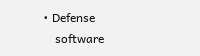• Defense
    software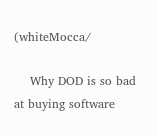(whiteMocca/

    Why DOD is so bad at buying software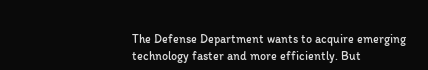The Defense Department wants to acquire emerging technology faster and more efficiently. But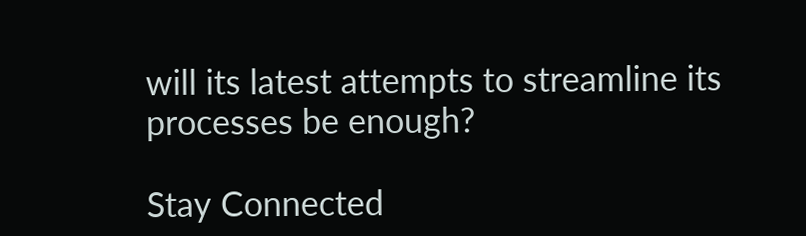will its latest attempts to streamline its processes be enough?

Stay Connected